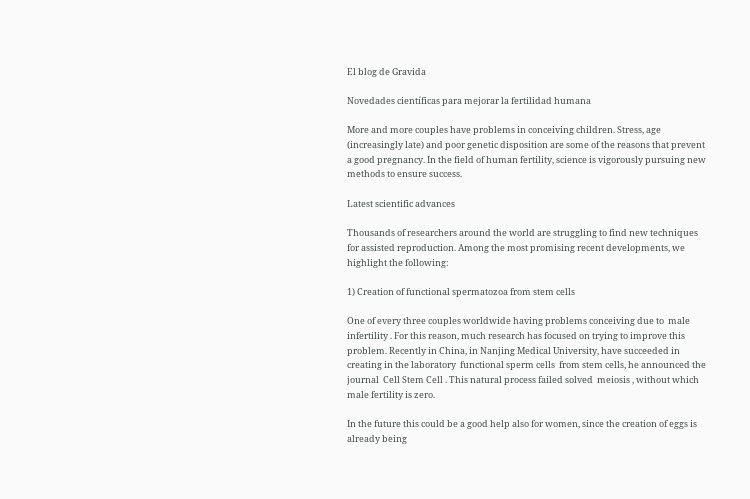El blog de Gravida

Novedades científicas para mejorar la fertilidad humana

More and more couples have problems in conceiving children. Stress, age (increasingly late) and poor genetic disposition are some of the reasons that prevent a good pregnancy. In the field of human fertility, science is vigorously pursuing new methods to ensure success.

Latest scientific advances

Thousands of researchers around the world are struggling to find new techniques for assisted reproduction. Among the most promising recent developments, we highlight the following:

1) Creation of functional spermatozoa from stem cells

One of every three couples worldwide having problems conceiving due to  male infertility . For this reason, much research has focused on trying to improve this problem. Recently in China, in Nanjing Medical University, have succeeded in creating in the laboratory  functional sperm cells  from stem cells, he announced the journal  Cell Stem Cell . This natural process failed solved  meiosis , without which male fertility is zero.

In the future this could be a good help also for women, since the creation of eggs is already being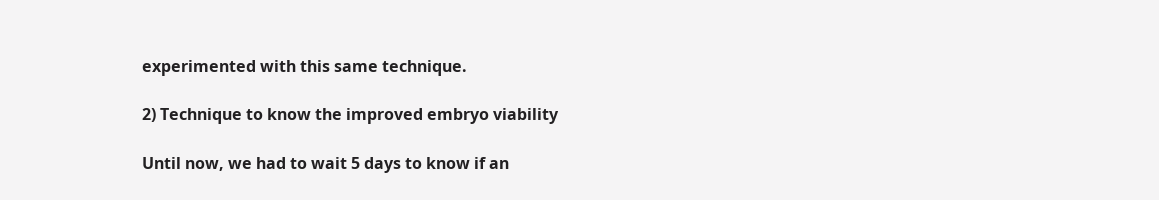experimented with this same technique.

2) Technique to know the improved embryo viability

Until now, we had to wait 5 days to know if an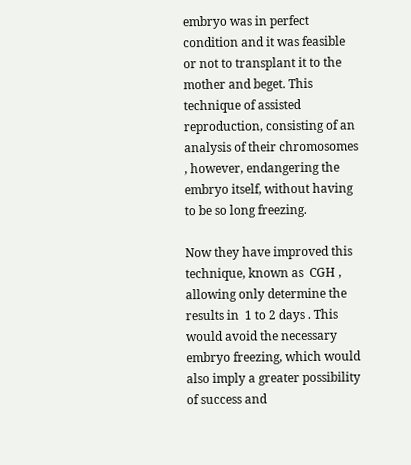embryo was in perfect condition and it was feasible or not to transplant it to the mother and beget. This technique of assisted reproduction, consisting of an  analysis of their chromosomes , however, endangering the embryo itself, without having to be so long freezing.

Now they have improved this technique, known as  CGH , allowing only determine the results in  1 to 2 days . This would avoid the necessary embryo freezing, which would also imply a greater possibility of success and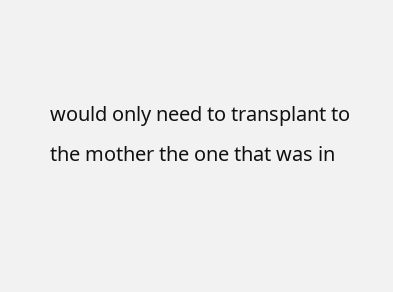would only need to transplant to the mother the one that was in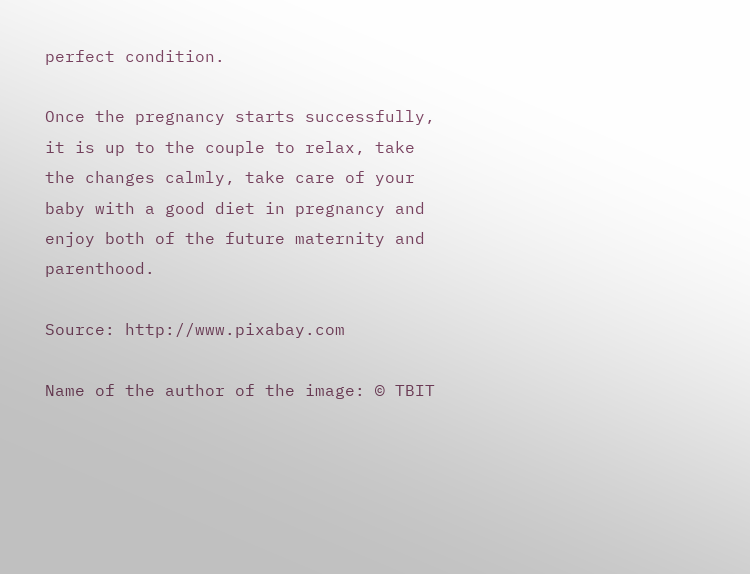perfect condition.

Once the pregnancy starts successfully, it is up to the couple to relax, take the changes calmly, take care of your baby with a good diet in pregnancy and enjoy both of the future maternity and parenthood.

Source: http://www.pixabay.com

Name of the author of the image: © TBIT